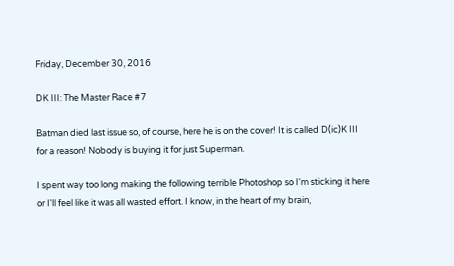Friday, December 30, 2016

DK III: The Master Race #7

Batman died last issue so, of course, here he is on the cover! It is called D(ic)K III for a reason! Nobody is buying it for just Superman.

I spent way too long making the following terrible Photoshop so I'm sticking it here or I'll feel like it was all wasted effort. I know, in the heart of my brain,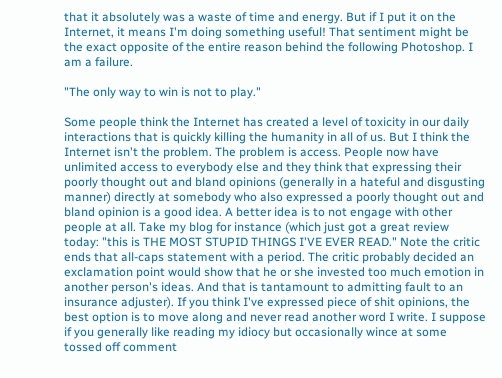that it absolutely was a waste of time and energy. But if I put it on the Internet, it means I'm doing something useful! That sentiment might be the exact opposite of the entire reason behind the following Photoshop. I am a failure.

"The only way to win is not to play."

Some people think the Internet has created a level of toxicity in our daily interactions that is quickly killing the humanity in all of us. But I think the Internet isn't the problem. The problem is access. People now have unlimited access to everybody else and they think that expressing their poorly thought out and bland opinions (generally in a hateful and disgusting manner) directly at somebody who also expressed a poorly thought out and bland opinion is a good idea. A better idea is to not engage with other people at all. Take my blog for instance (which just got a great review today: "this is THE MOST STUPID THINGS I'VE EVER READ." Note the critic ends that all-caps statement with a period. The critic probably decided an exclamation point would show that he or she invested too much emotion in another person's ideas. And that is tantamount to admitting fault to an insurance adjuster). If you think I've expressed piece of shit opinions, the best option is to move along and never read another word I write. I suppose if you generally like reading my idiocy but occasionally wince at some tossed off comment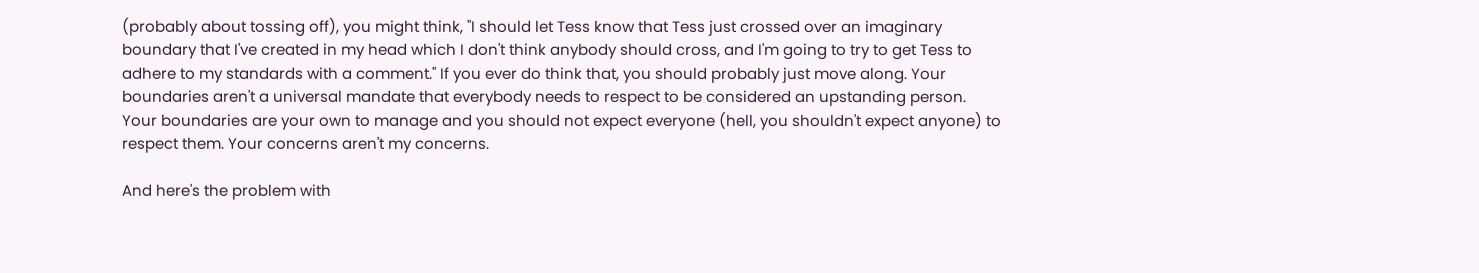(probably about tossing off), you might think, "I should let Tess know that Tess just crossed over an imaginary boundary that I've created in my head which I don't think anybody should cross, and I'm going to try to get Tess to adhere to my standards with a comment." If you ever do think that, you should probably just move along. Your boundaries aren't a universal mandate that everybody needs to respect to be considered an upstanding person. Your boundaries are your own to manage and you should not expect everyone (hell, you shouldn't expect anyone) to respect them. Your concerns aren't my concerns.

And here's the problem with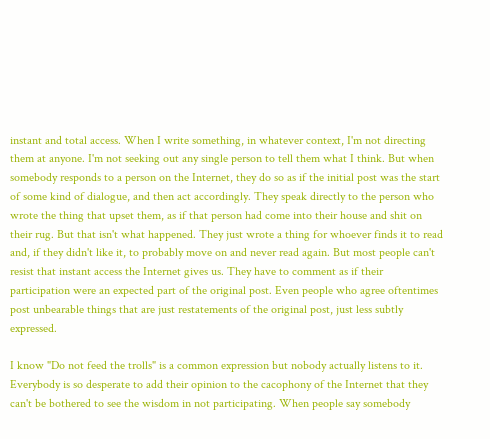instant and total access. When I write something, in whatever context, I'm not directing them at anyone. I'm not seeking out any single person to tell them what I think. But when somebody responds to a person on the Internet, they do so as if the initial post was the start of some kind of dialogue, and then act accordingly. They speak directly to the person who wrote the thing that upset them, as if that person had come into their house and shit on their rug. But that isn't what happened. They just wrote a thing for whoever finds it to read and, if they didn't like it, to probably move on and never read again. But most people can't resist that instant access the Internet gives us. They have to comment as if their participation were an expected part of the original post. Even people who agree oftentimes post unbearable things that are just restatements of the original post, just less subtly expressed.

I know "Do not feed the trolls" is a common expression but nobody actually listens to it. Everybody is so desperate to add their opinion to the cacophony of the Internet that they can't be bothered to see the wisdom in not participating. When people say somebody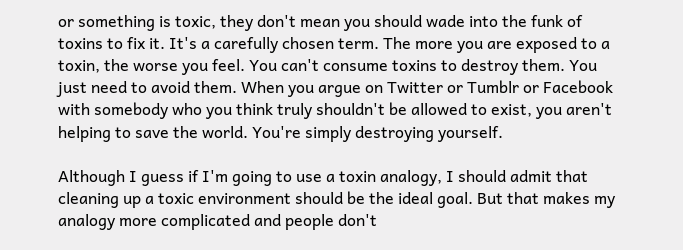or something is toxic, they don't mean you should wade into the funk of toxins to fix it. It's a carefully chosen term. The more you are exposed to a toxin, the worse you feel. You can't consume toxins to destroy them. You just need to avoid them. When you argue on Twitter or Tumblr or Facebook with somebody who you think truly shouldn't be allowed to exist, you aren't helping to save the world. You're simply destroying yourself.

Although I guess if I'm going to use a toxin analogy, I should admit that cleaning up a toxic environment should be the ideal goal. But that makes my analogy more complicated and people don't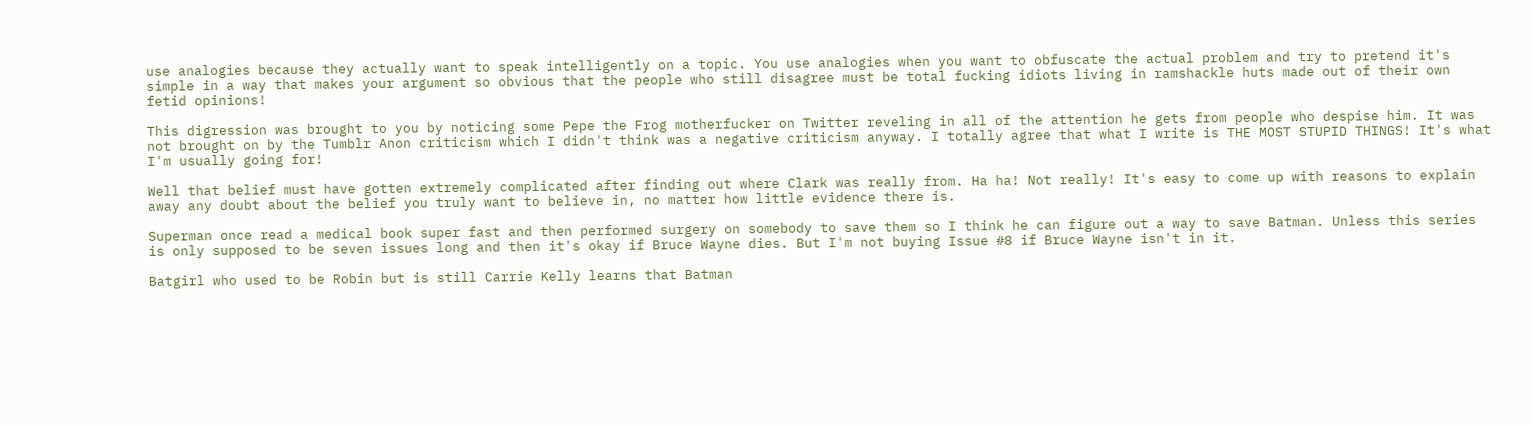use analogies because they actually want to speak intelligently on a topic. You use analogies when you want to obfuscate the actual problem and try to pretend it's simple in a way that makes your argument so obvious that the people who still disagree must be total fucking idiots living in ramshackle huts made out of their own fetid opinions!

This digression was brought to you by noticing some Pepe the Frog motherfucker on Twitter reveling in all of the attention he gets from people who despise him. It was not brought on by the Tumblr Anon criticism which I didn't think was a negative criticism anyway. I totally agree that what I write is THE MOST STUPID THINGS! It's what I'm usually going for!

Well that belief must have gotten extremely complicated after finding out where Clark was really from. Ha ha! Not really! It's easy to come up with reasons to explain away any doubt about the belief you truly want to believe in, no matter how little evidence there is.

Superman once read a medical book super fast and then performed surgery on somebody to save them so I think he can figure out a way to save Batman. Unless this series is only supposed to be seven issues long and then it's okay if Bruce Wayne dies. But I'm not buying Issue #8 if Bruce Wayne isn't in it.

Batgirl who used to be Robin but is still Carrie Kelly learns that Batman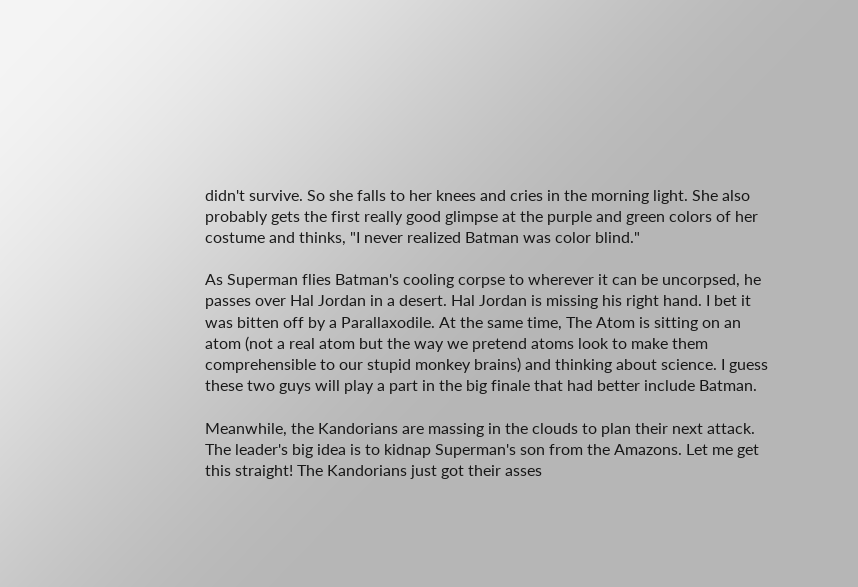didn't survive. So she falls to her knees and cries in the morning light. She also probably gets the first really good glimpse at the purple and green colors of her costume and thinks, "I never realized Batman was color blind."

As Superman flies Batman's cooling corpse to wherever it can be uncorpsed, he passes over Hal Jordan in a desert. Hal Jordan is missing his right hand. I bet it was bitten off by a Parallaxodile. At the same time, The Atom is sitting on an atom (not a real atom but the way we pretend atoms look to make them comprehensible to our stupid monkey brains) and thinking about science. I guess these two guys will play a part in the big finale that had better include Batman.

Meanwhile, the Kandorians are massing in the clouds to plan their next attack. The leader's big idea is to kidnap Superman's son from the Amazons. Let me get this straight! The Kandorians just got their asses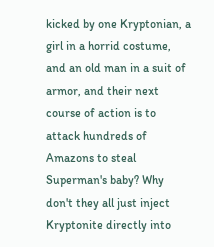kicked by one Kryptonian, a girl in a horrid costume, and an old man in a suit of armor, and their next course of action is to attack hundreds of Amazons to steal Superman's baby? Why don't they all just inject Kryptonite directly into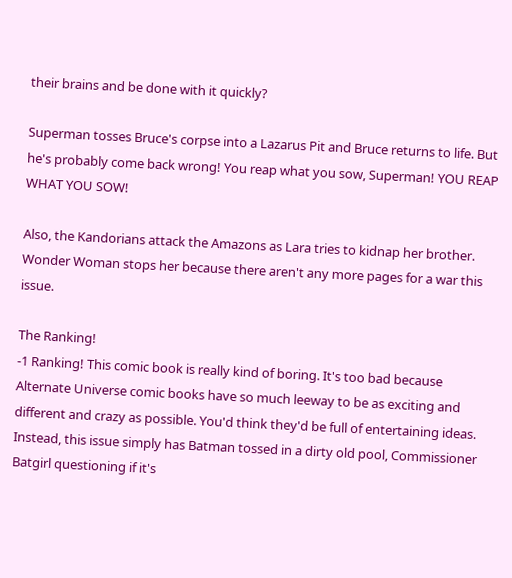their brains and be done with it quickly?

Superman tosses Bruce's corpse into a Lazarus Pit and Bruce returns to life. But he's probably come back wrong! You reap what you sow, Superman! YOU REAP WHAT YOU SOW!

Also, the Kandorians attack the Amazons as Lara tries to kidnap her brother. Wonder Woman stops her because there aren't any more pages for a war this issue.

The Ranking!
-1 Ranking! This comic book is really kind of boring. It's too bad because Alternate Universe comic books have so much leeway to be as exciting and different and crazy as possible. You'd think they'd be full of entertaining ideas. Instead, this issue simply has Batman tossed in a dirty old pool, Commissioner Batgirl questioning if it's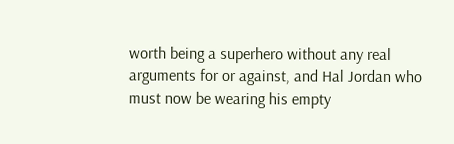worth being a superhero without any real arguments for or against, and Hal Jordan who must now be wearing his empty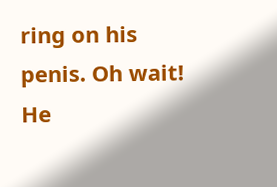ring on his penis. Oh wait! He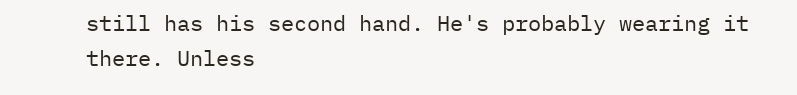still has his second hand. He's probably wearing it there. Unless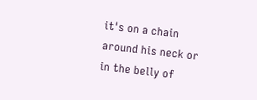it's on a chain around his neck or in the belly of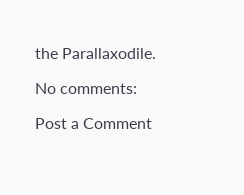the Parallaxodile.

No comments:

Post a Comment